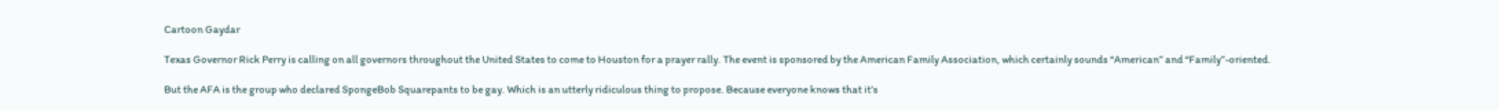Cartoon Gaydar

Texas Governor Rick Perry is calling on all governors throughout the United States to come to Houston for a prayer rally. The event is sponsored by the American Family Association, which certainly sounds “American” and “Family”-oriented.

But the AFA is the group who declared SpongeBob Squarepants to be gay. Which is an utterly ridiculous thing to propose. Because everyone knows that it’s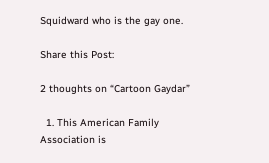Squidward who is the gay one.

Share this Post:

2 thoughts on “Cartoon Gaydar”

  1. This American Family Association is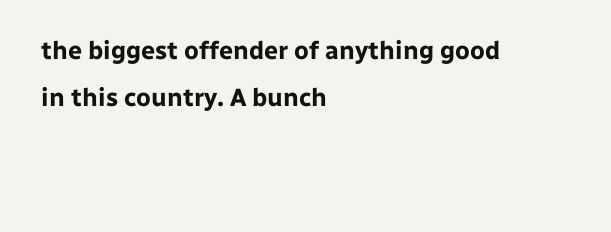the biggest offender of anything good in this country. A bunch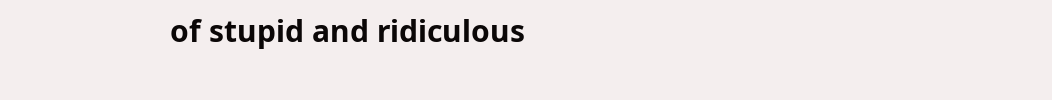of stupid and ridiculous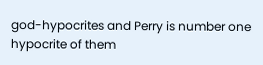god-hypocrites and Perry is number one hypocrite of them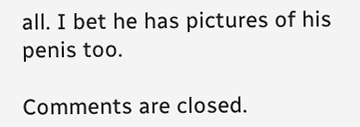all. I bet he has pictures of his penis too.

Comments are closed.